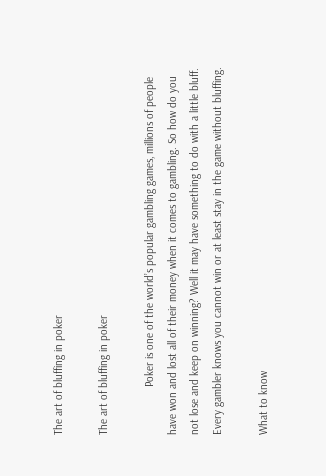The art of bluffing in poker

The art of bluffing in poker

                Poker is one of the world’s popular gambling games, millions of people have won and lost all of their money when it comes to gambling. So how do you not lose and keep on winning? Well it may have something to do with a little bluff. Every gambler knows you cannot win or at least stay in the game without bluffing.

What to know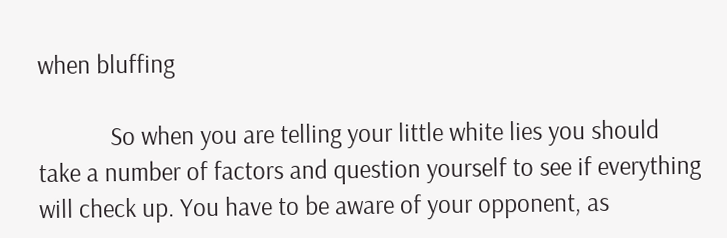when bluffing

            So when you are telling your little white lies you should take a number of factors and question yourself to see if everything will check up. You have to be aware of your opponent, as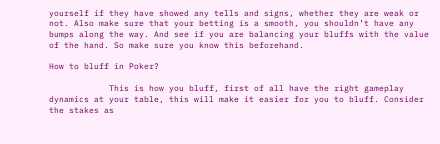yourself if they have showed any tells and signs, whether they are weak or not. Also make sure that your betting is a smooth, you shouldn’t have any bumps along the way. And see if you are balancing your bluffs with the value of the hand. So make sure you know this beforehand.

How to bluff in Poker?

            This is how you bluff, first of all have the right gameplay dynamics at your table, this will make it easier for you to bluff. Consider the stakes as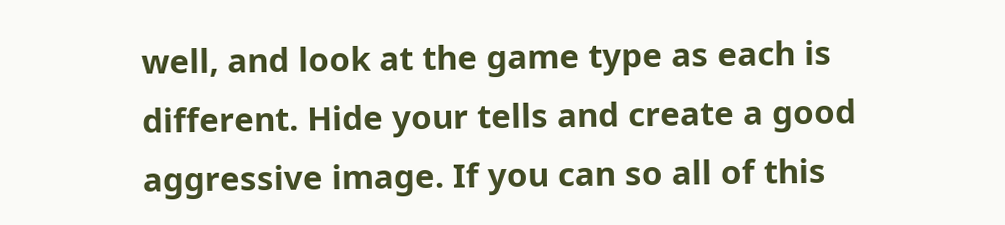well, and look at the game type as each is different. Hide your tells and create a good aggressive image. If you can so all of this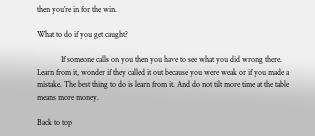then you’re in for the win.

What to do if you get caught?

            If someone calls on you then you have to see what you did wrong there. Learn from it, wonder if they called it out because you were weak or if you made a mistake. The best thing to do is learn from it. And do not tilt more time at the table means more money.

Back to top